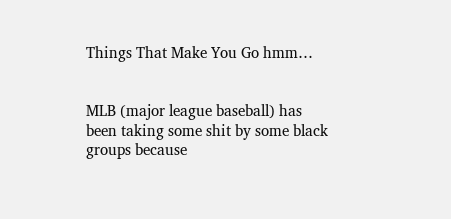Things That Make You Go hmm…


MLB (major league baseball) has been taking some shit by some black groups because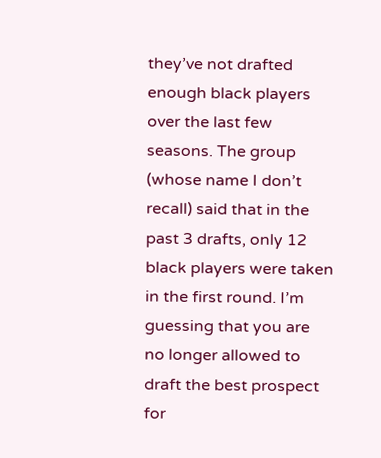they’ve not drafted enough black players over the last few seasons. The group (whose name I don’t recall) said that in the past 3 drafts, only 12 black players were taken in the first round. I’m guessing that you are no longer allowed to draft the best prospect for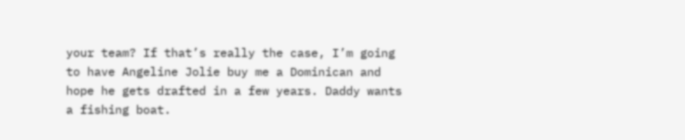your team? If that’s really the case, I’m going to have Angeline Jolie buy me a Dominican and hope he gets drafted in a few years. Daddy wants a fishing boat.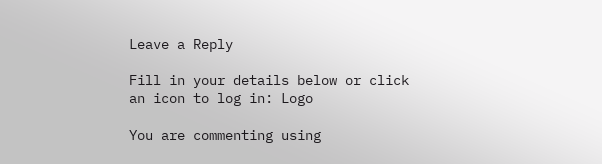Leave a Reply

Fill in your details below or click an icon to log in: Logo

You are commenting using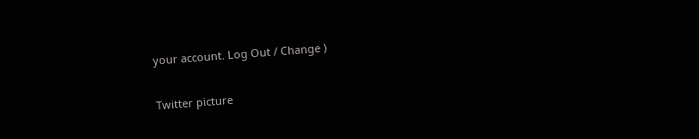your account. Log Out / Change )

Twitter picture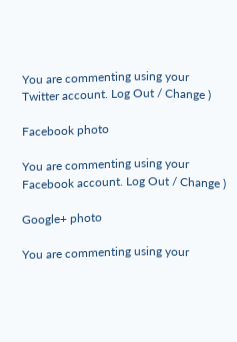You are commenting using your Twitter account. Log Out / Change )

Facebook photo

You are commenting using your Facebook account. Log Out / Change )

Google+ photo

You are commenting using your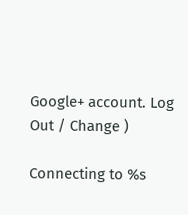Google+ account. Log Out / Change )

Connecting to %s